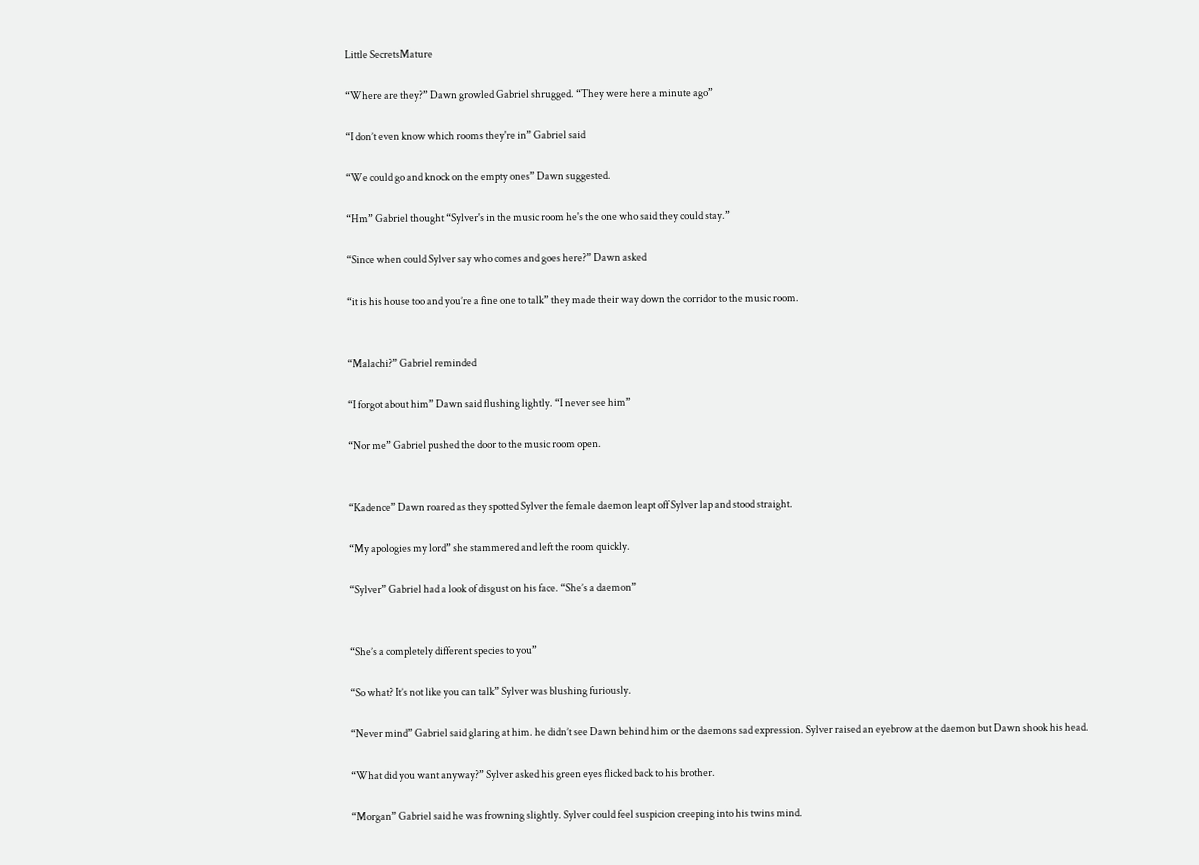Little SecretsMature

“Where are they?” Dawn growled Gabriel shrugged. “They were here a minute ago”

“I don’t even know which rooms they're in” Gabriel said

“We could go and knock on the empty ones” Dawn suggested.

“Hm” Gabriel thought “Sylver's in the music room he's the one who said they could stay.”

“Since when could Sylver say who comes and goes here?” Dawn asked

“it is his house too and you’re a fine one to talk” they made their way down the corridor to the music room.


“Malachi?” Gabriel reminded

“I forgot about him” Dawn said flushing lightly. “I never see him”

“Nor me” Gabriel pushed the door to the music room open.


“Kadence” Dawn roared as they spotted Sylver the female daemon leapt off Sylver lap and stood straight.

“My apologies my lord” she stammered and left the room quickly.

“Sylver” Gabriel had a look of disgust on his face. “She’s a daemon”


“She’s a completely different species to you”

“So what? It’s not like you can talk” Sylver was blushing furiously.

“Never mind” Gabriel said glaring at him. he didn’t see Dawn behind him or the daemons sad expression. Sylver raised an eyebrow at the daemon but Dawn shook his head.

“What did you want anyway?” Sylver asked his green eyes flicked back to his brother.

“Morgan” Gabriel said he was frowning slightly. Sylver could feel suspicion creeping into his twins mind.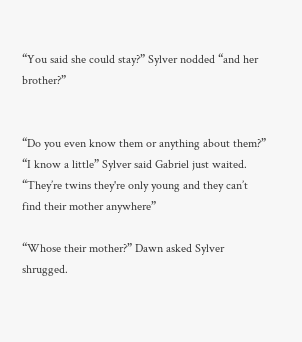“You said she could stay?” Sylver nodded “and her brother?”


“Do you even know them or anything about them?”
“I know a little” Sylver said Gabriel just waited. “They’re twins they're only young and they can’t find their mother anywhere”

“Whose their mother?” Dawn asked Sylver shrugged.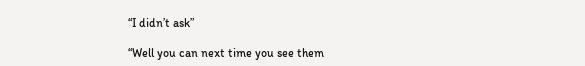“I didn’t ask”

“Well you can next time you see them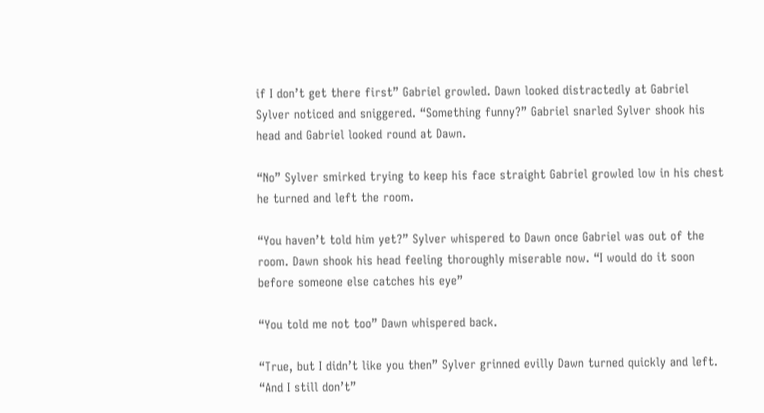if I don’t get there first” Gabriel growled. Dawn looked distractedly at Gabriel Sylver noticed and sniggered. “Something funny?” Gabriel snarled Sylver shook his head and Gabriel looked round at Dawn.

“No” Sylver smirked trying to keep his face straight Gabriel growled low in his chest he turned and left the room.

“You haven’t told him yet?” Sylver whispered to Dawn once Gabriel was out of the room. Dawn shook his head feeling thoroughly miserable now. “I would do it soon before someone else catches his eye”

“You told me not too” Dawn whispered back.

“True, but I didn’t like you then” Sylver grinned evilly Dawn turned quickly and left. “And I still don’t”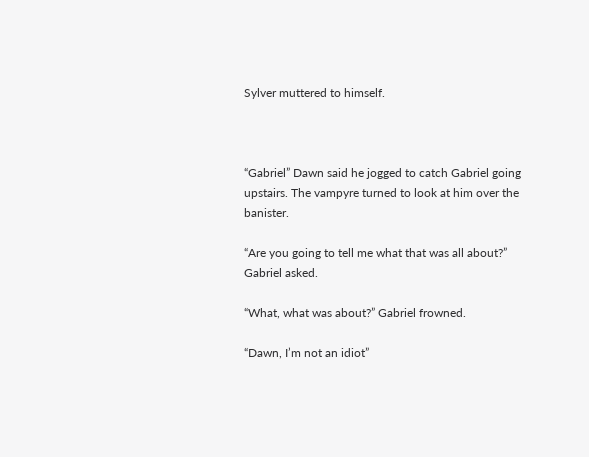Sylver muttered to himself.



“Gabriel” Dawn said he jogged to catch Gabriel going upstairs. The vampyre turned to look at him over the banister.

“Are you going to tell me what that was all about?” Gabriel asked.

“What, what was about?” Gabriel frowned.

“Dawn, I’m not an idiot”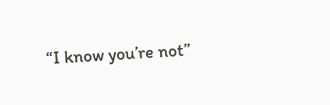“I know you’re not”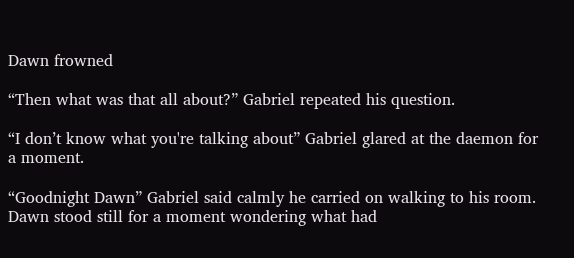Dawn frowned

“Then what was that all about?” Gabriel repeated his question.

“I don’t know what you're talking about” Gabriel glared at the daemon for a moment.

“Goodnight Dawn” Gabriel said calmly he carried on walking to his room. Dawn stood still for a moment wondering what had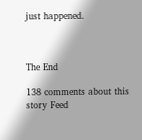just happened.



The End

138 comments about this story Feed